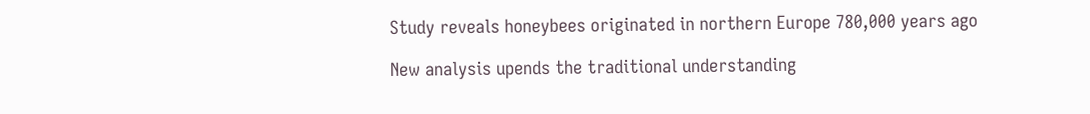Study reveals honeybees originated in northern Europe 780,000 years ago

New analysis upends the traditional understanding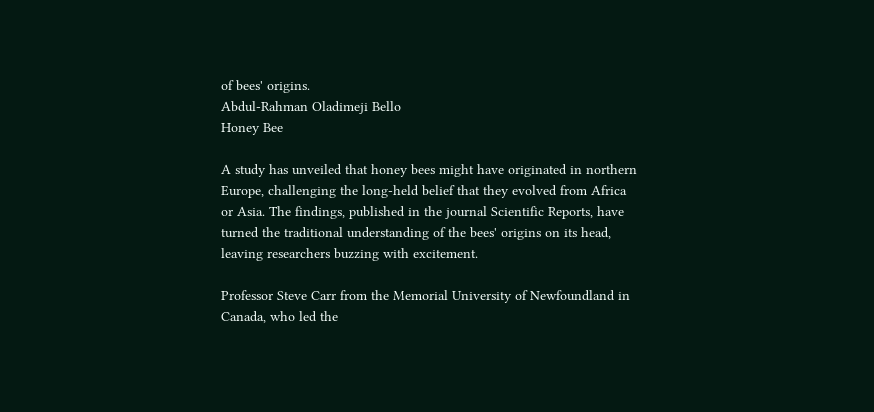of bees' origins.
Abdul-Rahman Oladimeji Bello
Honey Bee

A study has unveiled that honey bees might have originated in northern Europe, challenging the long-held belief that they evolved from Africa or Asia. The findings, published in the journal Scientific Reports, have turned the traditional understanding of the bees' origins on its head, leaving researchers buzzing with excitement.

Professor Steve Carr from the Memorial University of Newfoundland in Canada, who led the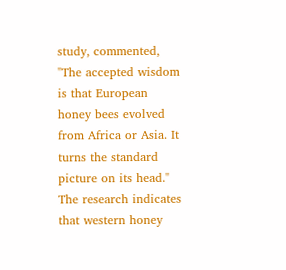study, commented, "The accepted wisdom is that European honey bees evolved from Africa or Asia. It turns the standard picture on its head." The research indicates that western honey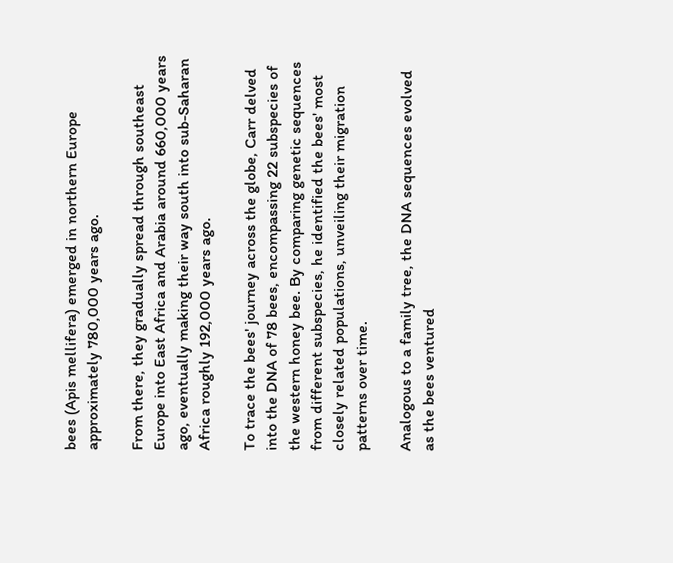bees (Apis mellifera) emerged in northern Europe approximately 780,000 years ago.

From there, they gradually spread through southeast Europe into East Africa and Arabia around 660,000 years ago, eventually making their way south into sub-Saharan Africa roughly 192,000 years ago.

To trace the bees' journey across the globe, Carr delved into the DNA of 78 bees, encompassing 22 subspecies of the western honey bee. By comparing genetic sequences from different subspecies, he identified the bees' most closely related populations, unveiling their migration patterns over time.

Analogous to a family tree, the DNA sequences evolved as the bees ventured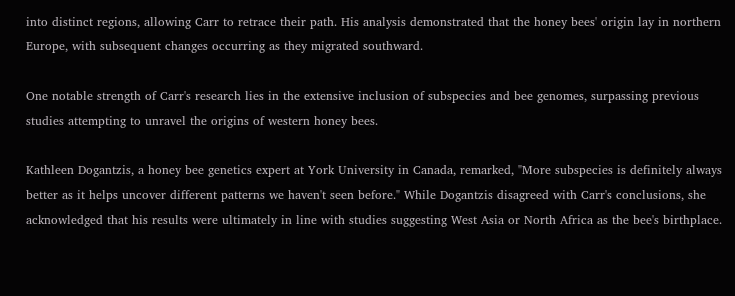into distinct regions, allowing Carr to retrace their path. His analysis demonstrated that the honey bees' origin lay in northern Europe, with subsequent changes occurring as they migrated southward.

One notable strength of Carr's research lies in the extensive inclusion of subspecies and bee genomes, surpassing previous studies attempting to unravel the origins of western honey bees.

Kathleen Dogantzis, a honey bee genetics expert at York University in Canada, remarked, "More subspecies is definitely always better as it helps uncover different patterns we haven't seen before." While Dogantzis disagreed with Carr's conclusions, she acknowledged that his results were ultimately in line with studies suggesting West Asia or North Africa as the bee's birthplace.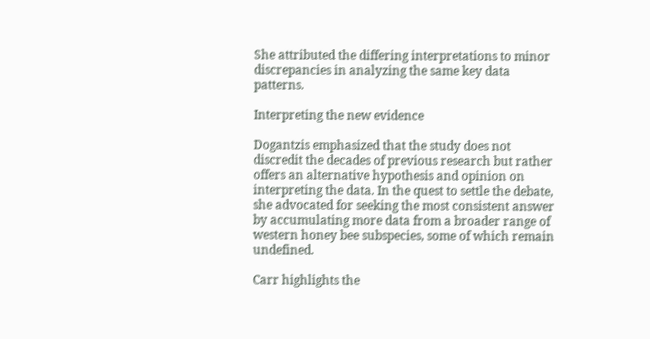She attributed the differing interpretations to minor discrepancies in analyzing the same key data patterns.

Interpreting the new evidence

Dogantzis emphasized that the study does not discredit the decades of previous research but rather offers an alternative hypothesis and opinion on interpreting the data. In the quest to settle the debate, she advocated for seeking the most consistent answer by accumulating more data from a broader range of western honey bee subspecies, some of which remain undefined.

Carr highlights the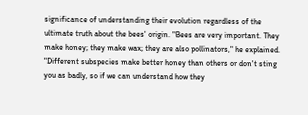significance of understanding their evolution regardless of the ultimate truth about the bees' origin. "Bees are very important. They make honey; they make wax; they are also pollinators," he explained. "Different subspecies make better honey than others or don't sting you as badly, so if we can understand how they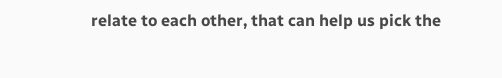relate to each other, that can help us pick the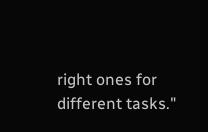right ones for different tasks."